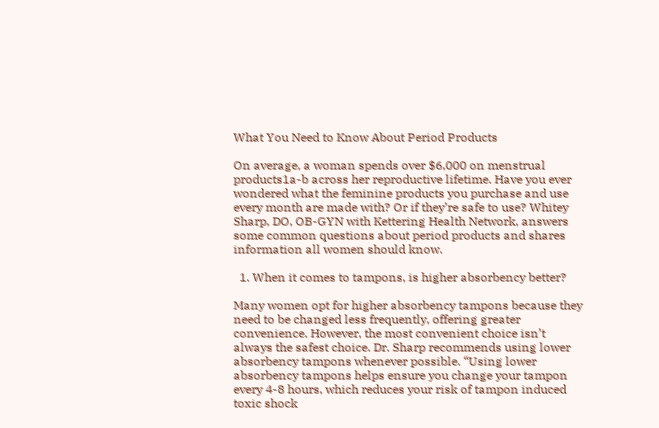What You Need to Know About Period Products

On average, a woman spends over $6,000 on menstrual products1a-b across her reproductive lifetime. Have you ever wondered what the feminine products you purchase and use every month are made with? Or if they’re safe to use? Whitey Sharp, DO, OB-GYN with Kettering Health Network, answers some common questions about period products and shares information all women should know.

  1. When it comes to tampons, is higher absorbency better?

Many women opt for higher absorbency tampons because they need to be changed less frequently, offering greater convenience. However, the most convenient choice isn’t always the safest choice. Dr. Sharp recommends using lower absorbency tampons whenever possible. “Using lower absorbency tampons helps ensure you change your tampon every 4-8 hours, which reduces your risk of tampon induced toxic shock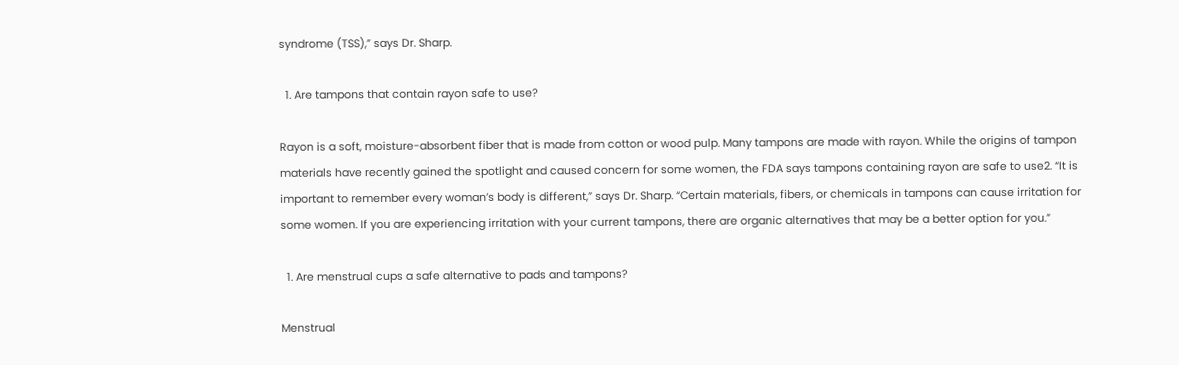syndrome (TSS),” says Dr. Sharp.

  1. Are tampons that contain rayon safe to use?

Rayon is a soft, moisture-absorbent fiber that is made from cotton or wood pulp. Many tampons are made with rayon. While the origins of tampon materials have recently gained the spotlight and caused concern for some women, the FDA says tampons containing rayon are safe to use2. “It is important to remember every woman’s body is different,” says Dr. Sharp. “Certain materials, fibers, or chemicals in tampons can cause irritation for some women. If you are experiencing irritation with your current tampons, there are organic alternatives that may be a better option for you.”

  1. Are menstrual cups a safe alternative to pads and tampons?

Menstrual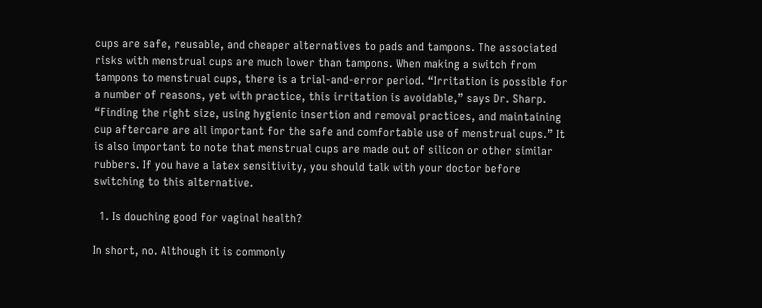cups are safe, reusable, and cheaper alternatives to pads and tampons. The associated risks with menstrual cups are much lower than tampons. When making a switch from tampons to menstrual cups, there is a trial-and-error period. “Irritation is possible for a number of reasons, yet with practice, this irritation is avoidable,” says Dr. Sharp. “Finding the right size, using hygienic insertion and removal practices, and maintaining cup aftercare are all important for the safe and comfortable use of menstrual cups.” It is also important to note that menstrual cups are made out of silicon or other similar rubbers. If you have a latex sensitivity, you should talk with your doctor before switching to this alternative.

  1. Is douching good for vaginal health?

In short, no. Although it is commonly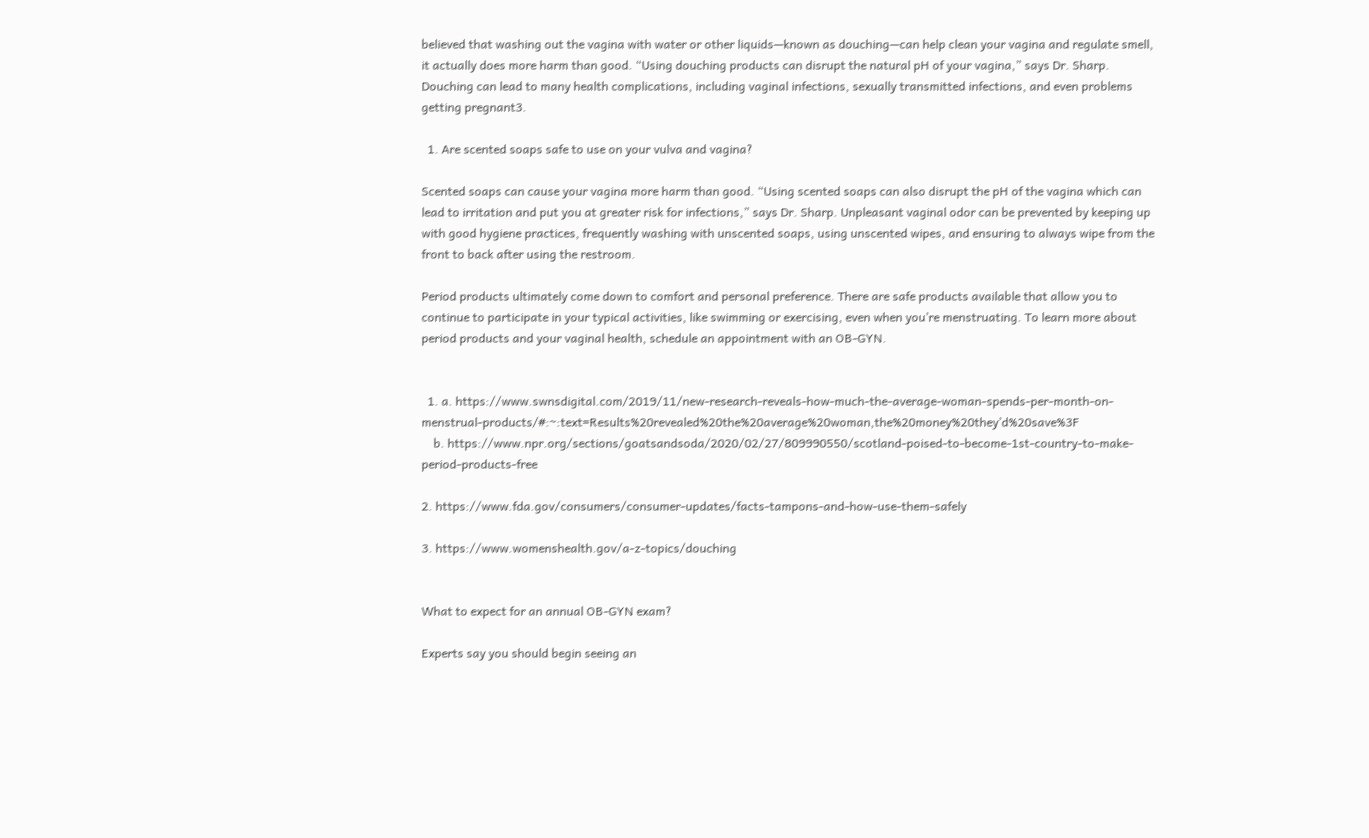believed that washing out the vagina with water or other liquids—known as douching—can help clean your vagina and regulate smell, it actually does more harm than good. “Using douching products can disrupt the natural pH of your vagina,” says Dr. Sharp. Douching can lead to many health complications, including vaginal infections, sexually transmitted infections, and even problems getting pregnant3.

  1. Are scented soaps safe to use on your vulva and vagina?

Scented soaps can cause your vagina more harm than good. “Using scented soaps can also disrupt the pH of the vagina which can lead to irritation and put you at greater risk for infections,” says Dr. Sharp. Unpleasant vaginal odor can be prevented by keeping up with good hygiene practices, frequently washing with unscented soaps, using unscented wipes, and ensuring to always wipe from the front to back after using the restroom.

Period products ultimately come down to comfort and personal preference. There are safe products available that allow you to continue to participate in your typical activities, like swimming or exercising, even when you’re menstruating. To learn more about period products and your vaginal health, schedule an appointment with an OB-GYN.


  1. a. https://www.swnsdigital.com/2019/11/new-research-reveals-how-much-the-average-woman-spends-per-month-on-menstrual-products/#:~:text=Results%20revealed%20the%20average%20woman,the%20money%20they’d%20save%3F
    b. https://www.npr.org/sections/goatsandsoda/2020/02/27/809990550/scotland-poised-to-become-1st-country-to-make-period-products-free

2. https://www.fda.gov/consumers/consumer-updates/facts-tampons-and-how-use-them-safely

3. https://www.womenshealth.gov/a-z-topics/douching


What to expect for an annual OB-GYN exam?

Experts say you should begin seeing an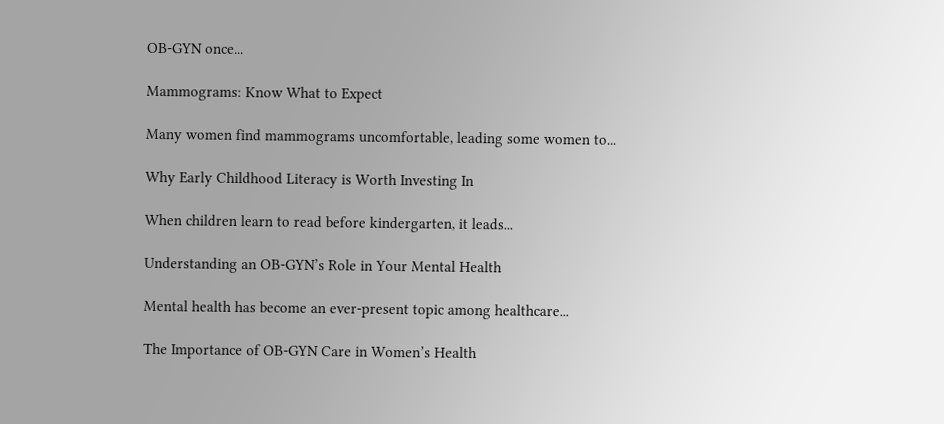OB-GYN once...

Mammograms: Know What to Expect

Many women find mammograms uncomfortable, leading some women to...

Why Early Childhood Literacy is Worth Investing In

When children learn to read before kindergarten, it leads...

Understanding an OB-GYN’s Role in Your Mental Health

Mental health has become an ever-present topic among healthcare...

The Importance of OB-GYN Care in Women’s Health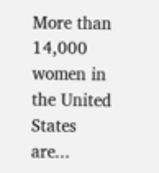More than 14,000 women in the United States are...